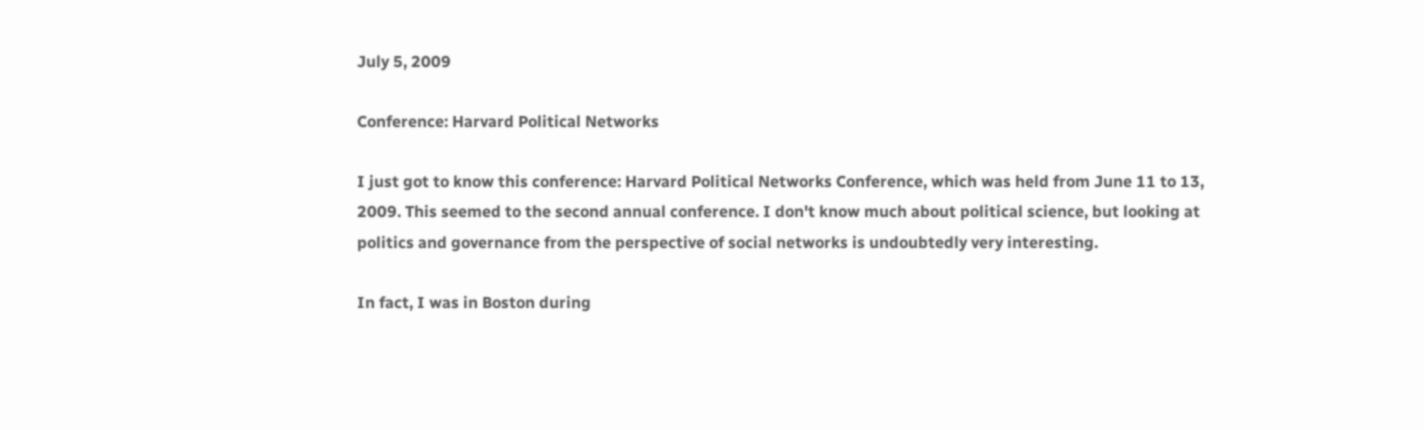July 5, 2009

Conference: Harvard Political Networks

I just got to know this conference: Harvard Political Networks Conference, which was held from June 11 to 13, 2009. This seemed to the second annual conference. I don't know much about political science, but looking at politics and governance from the perspective of social networks is undoubtedly very interesting.

In fact, I was in Boston during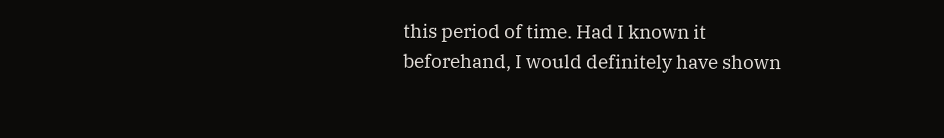this period of time. Had I known it beforehand, I would definitely have shown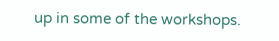up in some of the workshops.